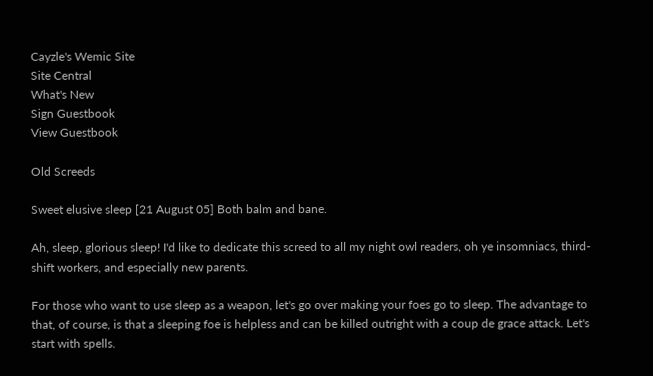Cayzle's Wemic Site
Site Central
What's New
Sign Guestbook
View Guestbook

Old Screeds

Sweet elusive sleep [21 August 05] Both balm and bane.

Ah, sleep, glorious sleep! I'd like to dedicate this screed to all my night owl readers, oh ye insomniacs, third-shift workers, and especially new parents.

For those who want to use sleep as a weapon, let's go over making your foes go to sleep. The advantage to that, of course, is that a sleeping foe is helpless and can be killed outright with a coup de grace attack. Let's start with spells.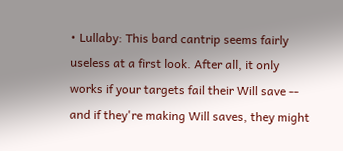• Lullaby: This bard cantrip seems fairly useless at a first look. After all, it only works if your targets fail their Will save -- and if they're making Will saves, they might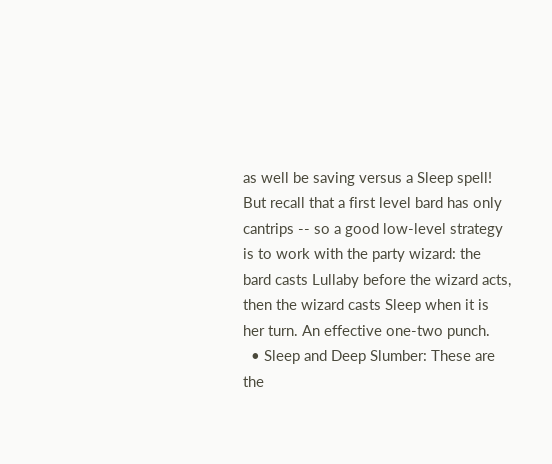as well be saving versus a Sleep spell! But recall that a first level bard has only cantrips -- so a good low-level strategy is to work with the party wizard: the bard casts Lullaby before the wizard acts, then the wizard casts Sleep when it is her turn. An effective one-two punch.
  • Sleep and Deep Slumber: These are the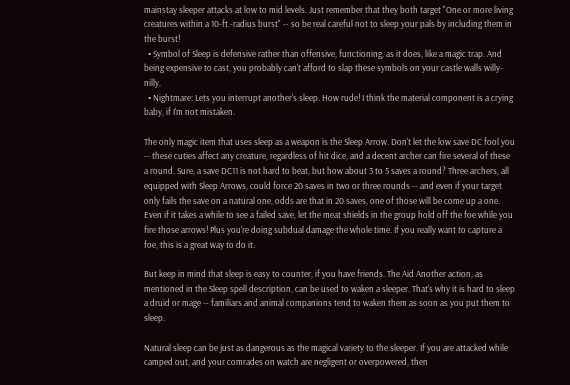mainstay sleeper attacks at low to mid levels. Just remember that they both target "One or more living creatures within a 10-ft.-radius burst" -- so be real careful not to sleep your pals by including them in the burst!
  • Symbol of Sleep is defensive rather than offensive, functioning, as it does, like a magic trap. And being expensive to cast, you probably can't afford to slap these symbols on your castle walls willy-nilly.
  • Nightmare: Lets you interrupt another's sleep. How rude! I think the material component is a crying baby, if I'm not mistaken.

The only magic item that uses sleep as a weapon is the Sleep Arrow. Don't let the low save DC fool you -- these cuties affect any creature, regardless of hit dice, and a decent archer can fire several of these a round. Sure, a save DC11 is not hard to beat, but how about 3 to 5 saves a round? Three archers, all equipped with Sleep Arrows, could force 20 saves in two or three rounds -- and even if your target only fails the save on a natural one, odds are that in 20 saves, one of those will be come up a one. Even if it takes a while to see a failed save, let the meat shields in the group hold off the foe while you fire those arrows! Plus you're doing subdual damage the whole time. If you really want to capture a foe, this is a great way to do it.

But keep in mind that sleep is easy to counter, if you have friends. The Aid Another action, as mentioned in the Sleep spell description, can be used to waken a sleeper. That's why it is hard to sleep a druid or mage -- familiars and animal companions tend to waken them as soon as you put them to sleep.

Natural sleep can be just as dangerous as the magical variety to the sleeper. If you are attacked while camped out, and your comrades on watch are negligent or overpowered, then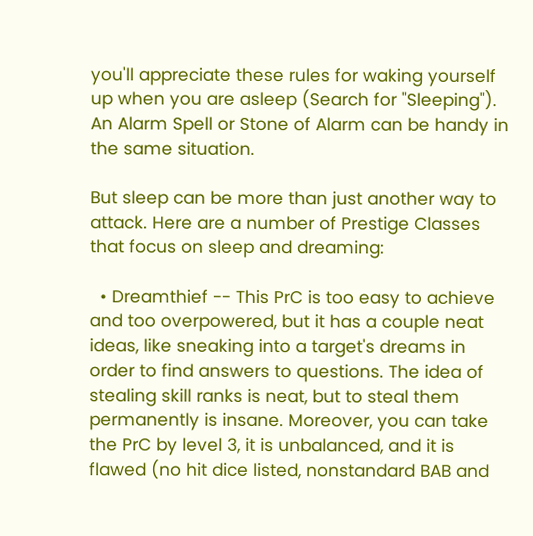you'll appreciate these rules for waking yourself up when you are asleep (Search for "Sleeping"). An Alarm Spell or Stone of Alarm can be handy in the same situation.

But sleep can be more than just another way to attack. Here are a number of Prestige Classes that focus on sleep and dreaming:

  • Dreamthief -- This PrC is too easy to achieve and too overpowered, but it has a couple neat ideas, like sneaking into a target's dreams in order to find answers to questions. The idea of stealing skill ranks is neat, but to steal them permanently is insane. Moreover, you can take the PrC by level 3, it is unbalanced, and it is flawed (no hit dice listed, nonstandard BAB and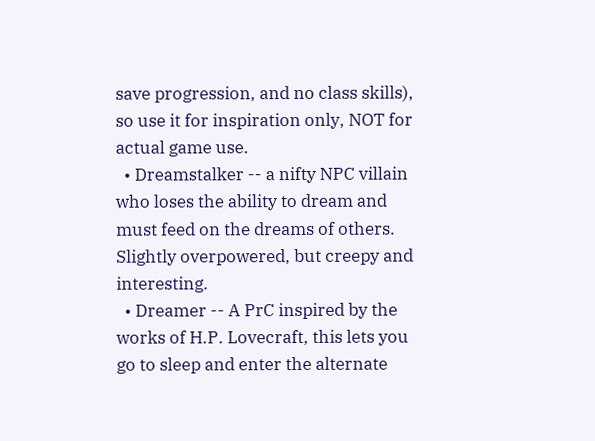save progression, and no class skills), so use it for inspiration only, NOT for actual game use.
  • Dreamstalker -- a nifty NPC villain who loses the ability to dream and must feed on the dreams of others. Slightly overpowered, but creepy and interesting.
  • Dreamer -- A PrC inspired by the works of H.P. Lovecraft, this lets you go to sleep and enter the alternate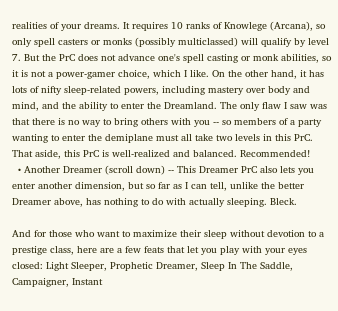realities of your dreams. It requires 10 ranks of Knowlege (Arcana), so only spell casters or monks (possibly multiclassed) will qualify by level 7. But the PrC does not advance one's spell casting or monk abilities, so it is not a power-gamer choice, which I like. On the other hand, it has lots of nifty sleep-related powers, including mastery over body and mind, and the ability to enter the Dreamland. The only flaw I saw was that there is no way to bring others with you -- so members of a party wanting to enter the demiplane must all take two levels in this PrC. That aside, this PrC is well-realized and balanced. Recommended!
  • Another Dreamer (scroll down) -- This Dreamer PrC also lets you enter another dimension, but so far as I can tell, unlike the better Dreamer above, has nothing to do with actually sleeping. Bleck.

And for those who want to maximize their sleep without devotion to a prestige class, here are a few feats that let you play with your eyes closed: Light Sleeper, Prophetic Dreamer, Sleep In The Saddle, Campaigner, Instant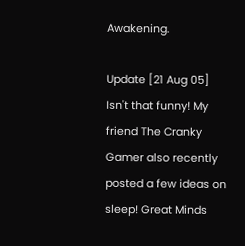Awakening.

Update [21 Aug 05] Isn't that funny! My friend The Cranky Gamer also recently posted a few ideas on sleep! Great Minds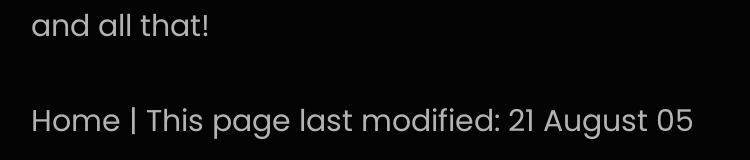and all that!

Home | This page last modified: 21 August 05